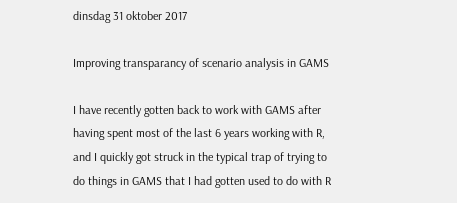dinsdag 31 oktober 2017

Improving transparancy of scenario analysis in GAMS

I have recently gotten back to work with GAMS after having spent most of the last 6 years working with R, and I quickly got struck in the typical trap of trying to do things in GAMS that I had gotten used to do with R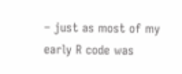– just as most of my early R code was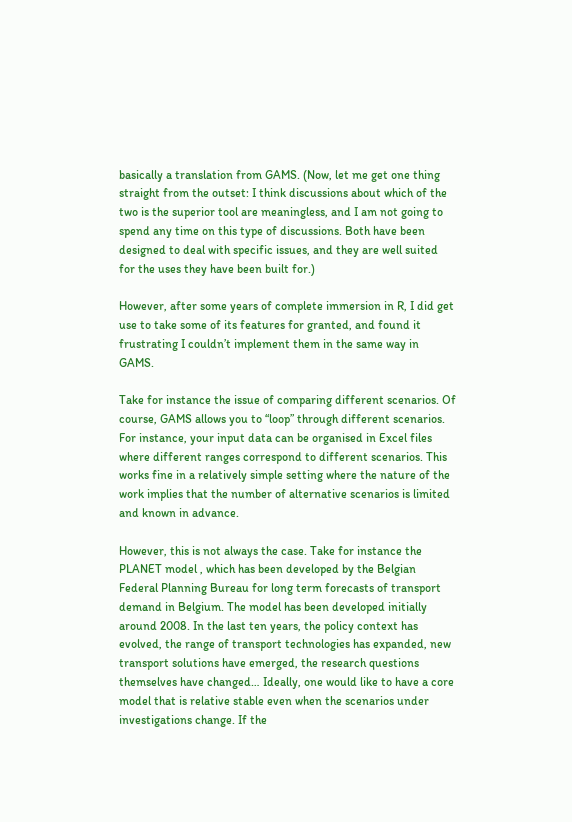basically a translation from GAMS. (Now, let me get one thing straight from the outset: I think discussions about which of the two is the superior tool are meaningless, and I am not going to spend any time on this type of discussions. Both have been designed to deal with specific issues, and they are well suited for the uses they have been built for.)

However, after some years of complete immersion in R, I did get use to take some of its features for granted, and found it frustrating I couldn’t implement them in the same way in GAMS.

Take for instance the issue of comparing different scenarios. Of course, GAMS allows you to “loop” through different scenarios. For instance, your input data can be organised in Excel files where different ranges correspond to different scenarios. This works fine in a relatively simple setting where the nature of the work implies that the number of alternative scenarios is limited and known in advance.

However, this is not always the case. Take for instance the PLANET model , which has been developed by the Belgian Federal Planning Bureau for long term forecasts of transport demand in Belgium. The model has been developed initially around 2008. In the last ten years, the policy context has evolved, the range of transport technologies has expanded, new transport solutions have emerged, the research questions themselves have changed… Ideally, one would like to have a core model that is relative stable even when the scenarios under investigations change. If the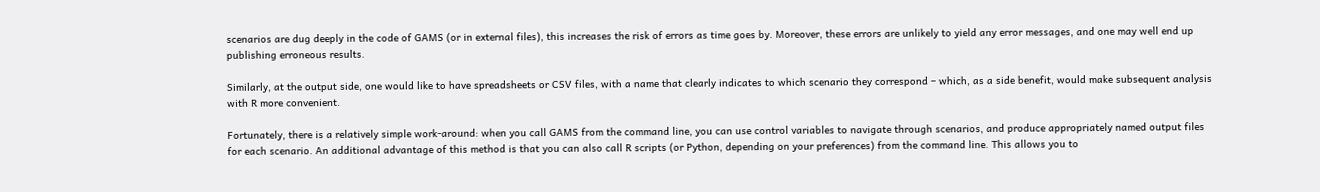scenarios are dug deeply in the code of GAMS (or in external files), this increases the risk of errors as time goes by. Moreover, these errors are unlikely to yield any error messages, and one may well end up publishing erroneous results.

Similarly, at the output side, one would like to have spreadsheets or CSV files, with a name that clearly indicates to which scenario they correspond – which, as a side benefit, would make subsequent analysis with R more convenient.

Fortunately, there is a relatively simple work-around: when you call GAMS from the command line, you can use control variables to navigate through scenarios, and produce appropriately named output files for each scenario. An additional advantage of this method is that you can also call R scripts (or Python, depending on your preferences) from the command line. This allows you to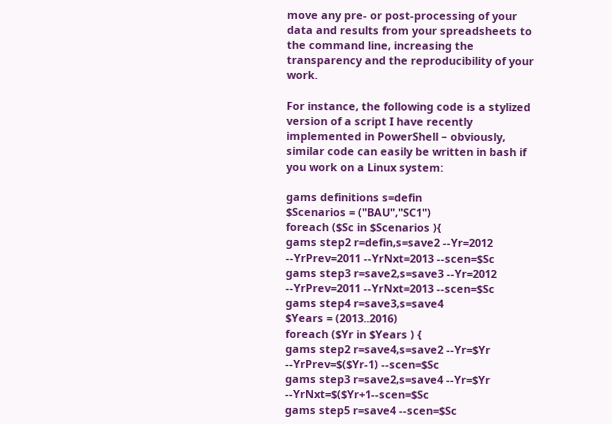move any pre- or post-processing of your data and results from your spreadsheets to the command line, increasing the transparency and the reproducibility of your work.

For instance, the following code is a stylized version of a script I have recently implemented in PowerShell – obviously, similar code can easily be written in bash if you work on a Linux system:

gams definitions s=defin
$Scenarios = ("BAU","SC1")
foreach ($Sc in $Scenarios ){
gams step2 r=defin,s=save2 --Yr=2012 --YrPrev=2011 --YrNxt=2013 --scen=$Sc
gams step3 r=save2,s=save3 --Yr=2012 --YrPrev=2011 --YrNxt=2013 --scen=$Sc
gams step4 r=save3,s=save4
$Years = (2013..2016)
foreach ($Yr in $Years ) {
gams step2 r=save4,s=save2 --Yr=$Yr --YrPrev=$($Yr-1) --scen=$Sc
gams step3 r=save2,s=save4 --Yr=$Yr --YrNxt=$($Yr+1--scen=$Sc
gams step5 r=save4 --scen=$Sc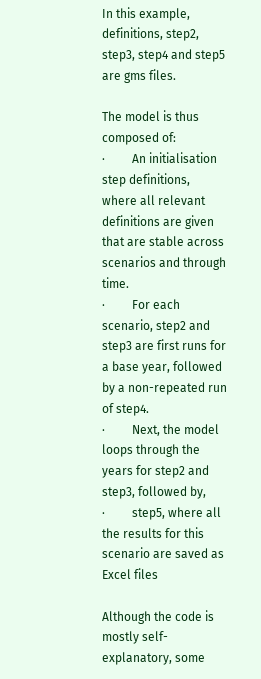In this example, definitions, step2, step3, step4 and step5 are gms files.

The model is thus composed of:
·         An initialisation step definitions, where all relevant definitions are given that are stable across scenarios and through time.
·         For each scenario, step2 and step3 are first runs for a base year, followed by a non-repeated run of step4.
·         Next, the model loops through the years for step2 and step3, followed by,
·         step5, where all the results for this scenario are saved as Excel files

Although the code is mostly self-explanatory, some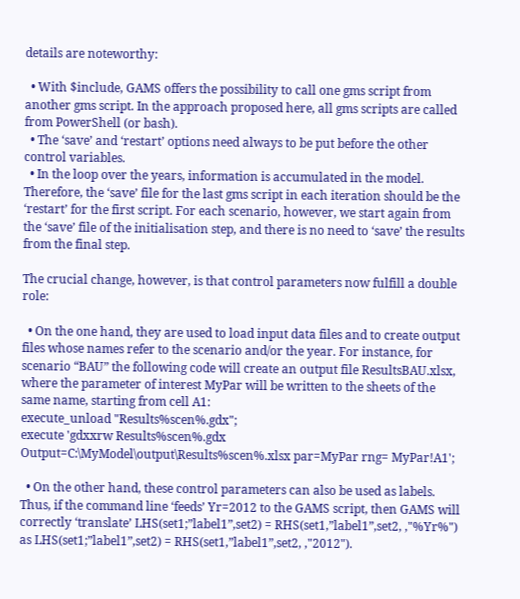details are noteworthy:

  • With $include, GAMS offers the possibility to call one gms script from another gms script. In the approach proposed here, all gms scripts are called from PowerShell (or bash).
  • The ‘save’ and ‘restart’ options need always to be put before the other control variables.
  • In the loop over the years, information is accumulated in the model. Therefore, the ‘save’ file for the last gms script in each iteration should be the ‘restart’ for the first script. For each scenario, however, we start again from the ‘save’ file of the initialisation step, and there is no need to ‘save’ the results from the final step.

The crucial change, however, is that control parameters now fulfill a double role:

  • On the one hand, they are used to load input data files and to create output files whose names refer to the scenario and/or the year. For instance, for scenario “BAU” the following code will create an output file ResultsBAU.xlsx, where the parameter of interest MyPar will be written to the sheets of the same name, starting from cell A1:
execute_unload "Results%scen%.gdx";
execute 'gdxxrw Results%scen%.gdx Output=C:\MyModel\output\Results%scen%.xlsx par=MyPar rng= MyPar!A1';

  • On the other hand, these control parameters can also be used as labels. Thus, if the command line ‘feeds’ Yr=2012 to the GAMS script, then GAMS will correctly ‘translate’ LHS(set1;”label1”,set2) = RHS(set1,”label1”,set2, ,"%Yr%") as LHS(set1;”label1”,set2) = RHS(set1,”label1”,set2, ,"2012").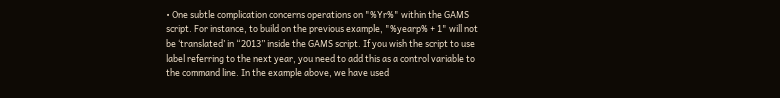• One subtle complication concerns operations on "%Yr%" within the GAMS script. For instance, to build on the previous example, "%yearp% + 1" will not be ‘translated’ in “2013” inside the GAMS script. If you wish the script to use label referring to the next year, you need to add this as a control variable to the command line. In the example above, we have used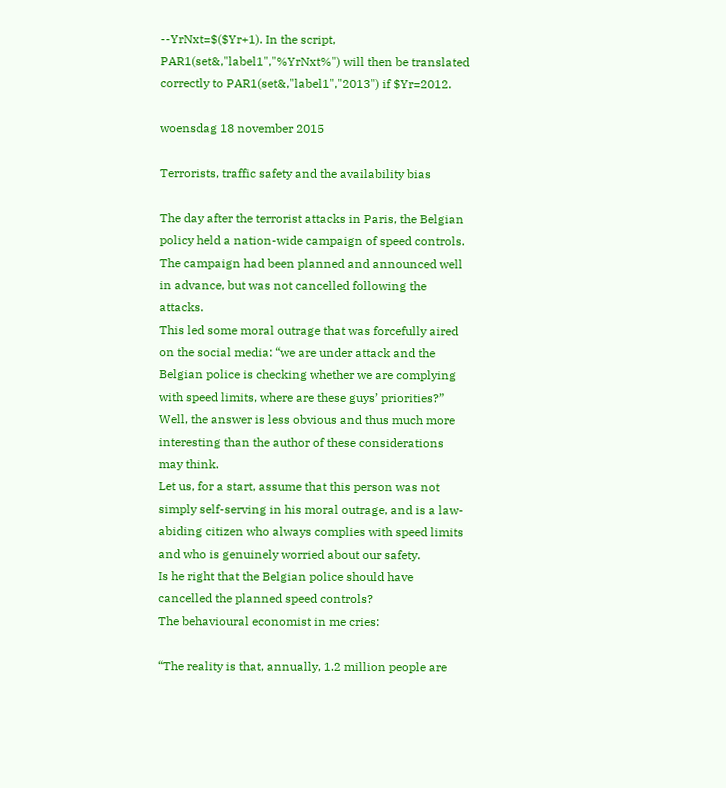--YrNxt=$($Yr+1). In the script, PAR1(set&,"label1","%YrNxt%") will then be translated correctly to PAR1(set&,"label1","2013") if $Yr=2012.

woensdag 18 november 2015

Terrorists, traffic safety and the availability bias

The day after the terrorist attacks in Paris, the Belgian policy held a nation-wide campaign of speed controls. The campaign had been planned and announced well in advance, but was not cancelled following the attacks.
This led some moral outrage that was forcefully aired on the social media: “we are under attack and the Belgian police is checking whether we are complying with speed limits, where are these guys’ priorities?”
Well, the answer is less obvious and thus much more interesting than the author of these considerations may think.
Let us, for a start, assume that this person was not simply self-serving in his moral outrage, and is a law-abiding citizen who always complies with speed limits and who is genuinely worried about our safety.
Is he right that the Belgian police should have cancelled the planned speed controls?
The behavioural economist in me cries:

“The reality is that, annually, 1.2 million people are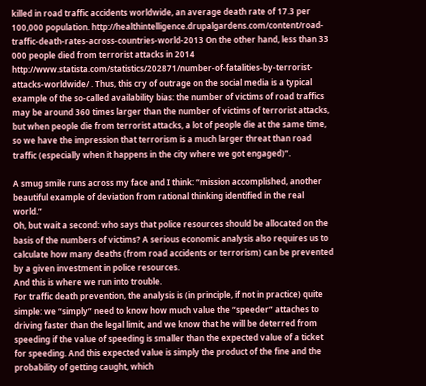killed in road traffic accidents worldwide, an average death rate of 17.3 per 100,000 population. http://healthintelligence.drupalgardens.com/content/road-traffic-death-rates-across-countries-world-2013 On the other hand, less than 33 000 people died from terrorist attacks in 2014 http://www.statista.com/statistics/202871/number-of-fatalities-by-terrorist-attacks-worldwide/ . Thus, this cry of outrage on the social media is a typical example of the so-called availability bias: the number of victims of road traffics may be around 360 times larger than the number of victims of terrorist attacks, but when people die from terrorist attacks, a lot of people die at the same time, so we have the impression that terrorism is a much larger threat than road traffic (especially when it happens in the city where we got engaged)”.

A smug smile runs across my face and I think: “mission accomplished, another beautiful example of deviation from rational thinking identified in the real world.”
Oh, but wait a second: who says that police resources should be allocated on the basis of the numbers of victims? A serious economic analysis also requires us to calculate how many deaths (from road accidents or terrorism) can be prevented by a given investment in police resources.
And this is where we run into trouble.
For traffic death prevention, the analysis is (in principle, if not in practice) quite simple: we “simply” need to know how much value the “speeder” attaches to driving faster than the legal limit, and we know that he will be deterred from speeding if the value of speeding is smaller than the expected value of a ticket for speeding. And this expected value is simply the product of the fine and the probability of getting caught, which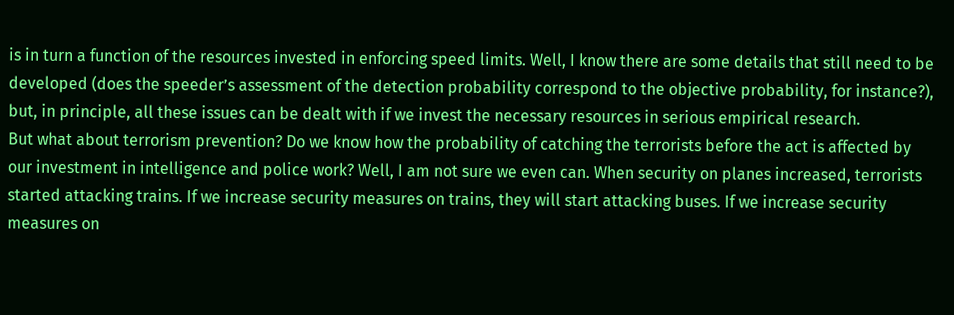is in turn a function of the resources invested in enforcing speed limits. Well, I know there are some details that still need to be developed (does the speeder’s assessment of the detection probability correspond to the objective probability, for instance?), but, in principle, all these issues can be dealt with if we invest the necessary resources in serious empirical research.
But what about terrorism prevention? Do we know how the probability of catching the terrorists before the act is affected by our investment in intelligence and police work? Well, I am not sure we even can. When security on planes increased, terrorists started attacking trains. If we increase security measures on trains, they will start attacking buses. If we increase security measures on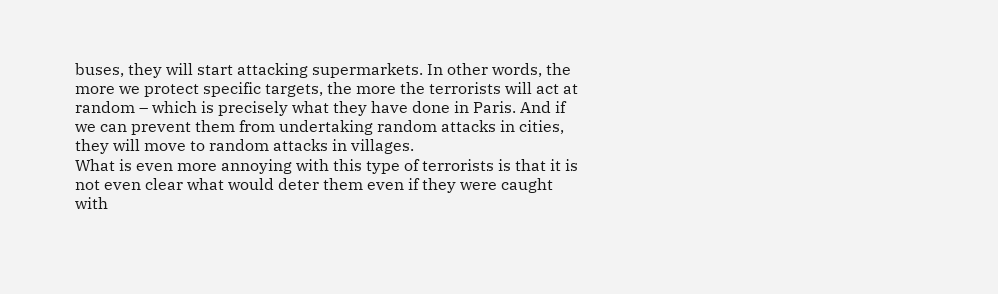buses, they will start attacking supermarkets. In other words, the more we protect specific targets, the more the terrorists will act at random – which is precisely what they have done in Paris. And if we can prevent them from undertaking random attacks in cities, they will move to random attacks in villages.
What is even more annoying with this type of terrorists is that it is not even clear what would deter them even if they were caught with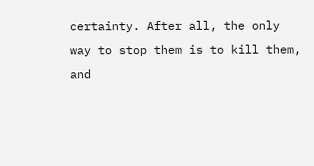certainty. After all, the only way to stop them is to kill them, and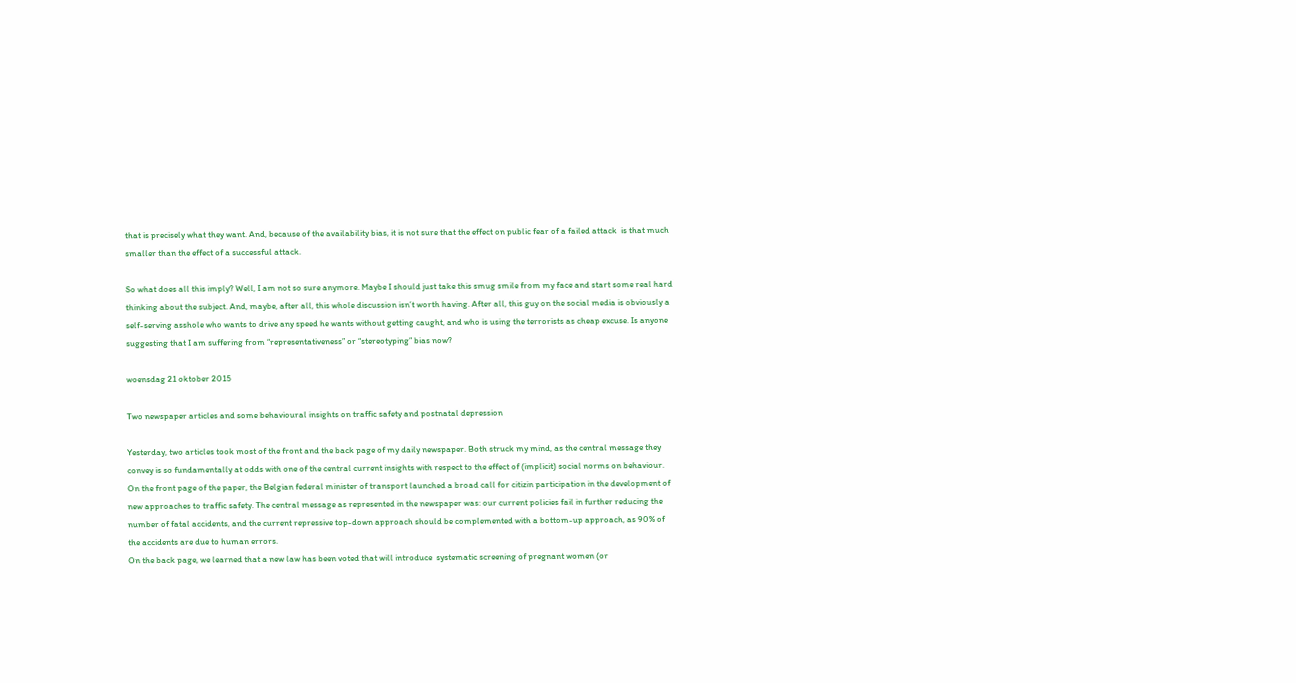that is precisely what they want. And, because of the availability bias, it is not sure that the effect on public fear of a failed attack  is that much smaller than the effect of a successful attack.

So what does all this imply? Well, I am not so sure anymore. Maybe I should just take this smug smile from my face and start some real hard thinking about the subject. And, maybe, after all, this whole discussion isn’t worth having. After all, this guy on the social media is obviously a self-serving asshole who wants to drive any speed he wants without getting caught, and who is using the terrorists as cheap excuse. Is anyone suggesting that I am suffering from “representativeness” or “stereotyping” bias now?

woensdag 21 oktober 2015

Two newspaper articles and some behavioural insights on traffic safety and postnatal depression

Yesterday, two articles took most of the front and the back page of my daily newspaper. Both struck my mind, as the central message they convey is so fundamentally at odds with one of the central current insights with respect to the effect of (implicit) social norms on behaviour.
On the front page of the paper, the Belgian federal minister of transport launched a broad call for citizin participation in the development of new approaches to traffic safety. The central message as represented in the newspaper was: our current policies fail in further reducing the number of fatal accidents, and the current repressive top-down approach should be complemented with a bottom-up approach, as 90% of the accidents are due to human errors.
On the back page, we learned that a new law has been voted that will introduce  systematic screening of pregnant women (or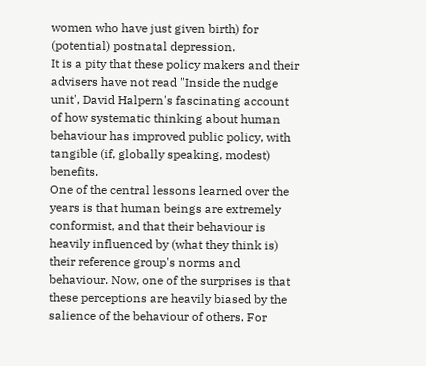women who have just given birth) for (potential) postnatal depression.
It is a pity that these policy makers and their advisers have not read "Inside the nudge unit', David Halpern's fascinating account of how systematic thinking about human behaviour has improved public policy, with tangible (if, globally speaking, modest) benefits.
One of the central lessons learned over the years is that human beings are extremely conformist, and that their behaviour is heavily influenced by (what they think is) their reference group's norms and behaviour. Now, one of the surprises is that these perceptions are heavily biased by the salience of the behaviour of others. For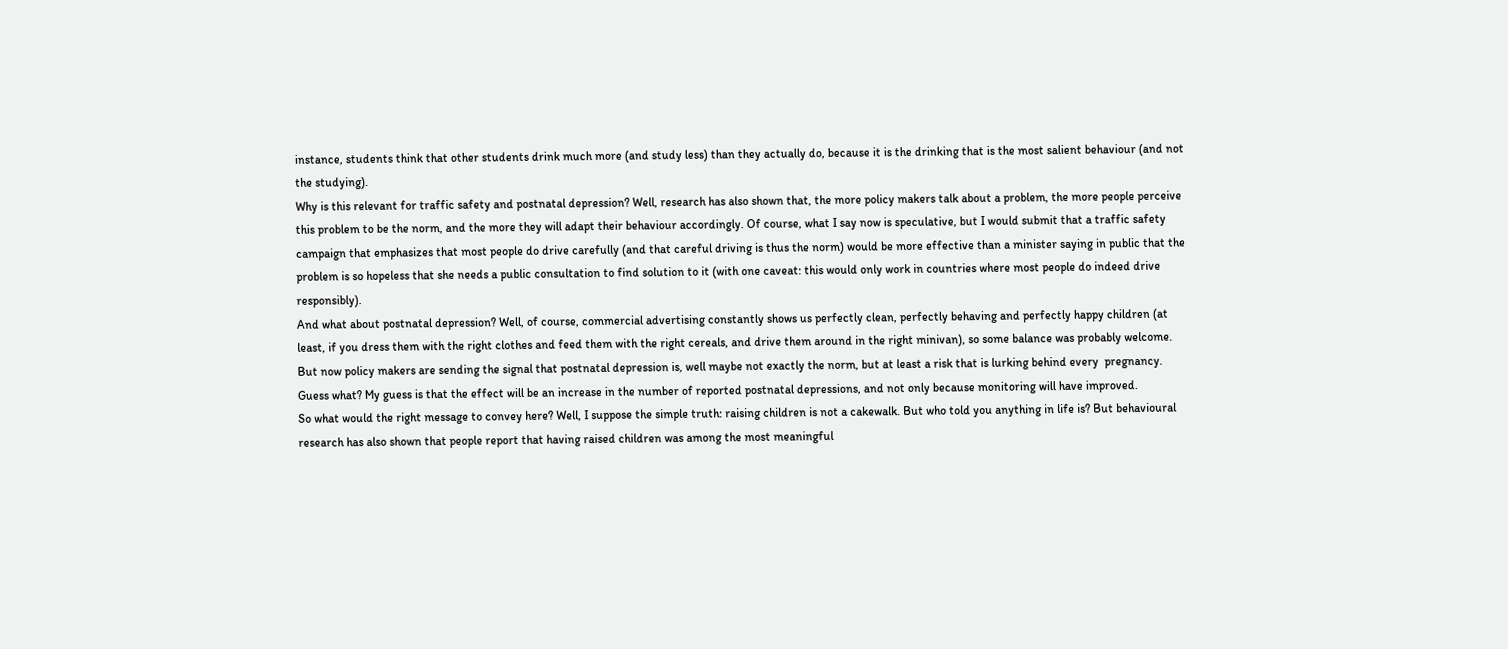instance, students think that other students drink much more (and study less) than they actually do, because it is the drinking that is the most salient behaviour (and not the studying).
Why is this relevant for traffic safety and postnatal depression? Well, research has also shown that, the more policy makers talk about a problem, the more people perceive this problem to be the norm, and the more they will adapt their behaviour accordingly. Of course, what I say now is speculative, but I would submit that a traffic safety campaign that emphasizes that most people do drive carefully (and that careful driving is thus the norm) would be more effective than a minister saying in public that the problem is so hopeless that she needs a public consultation to find solution to it (with one caveat: this would only work in countries where most people do indeed drive responsibly).
And what about postnatal depression? Well, of course, commercial advertising constantly shows us perfectly clean, perfectly behaving and perfectly happy children (at least, if you dress them with the right clothes and feed them with the right cereals, and drive them around in the right minivan), so some balance was probably welcome. But now policy makers are sending the signal that postnatal depression is, well maybe not exactly the norm, but at least a risk that is lurking behind every  pregnancy. Guess what? My guess is that the effect will be an increase in the number of reported postnatal depressions, and not only because monitoring will have improved.
So what would the right message to convey here? Well, I suppose the simple truth: raising children is not a cakewalk. But who told you anything in life is? But behavioural research has also shown that people report that having raised children was among the most meaningful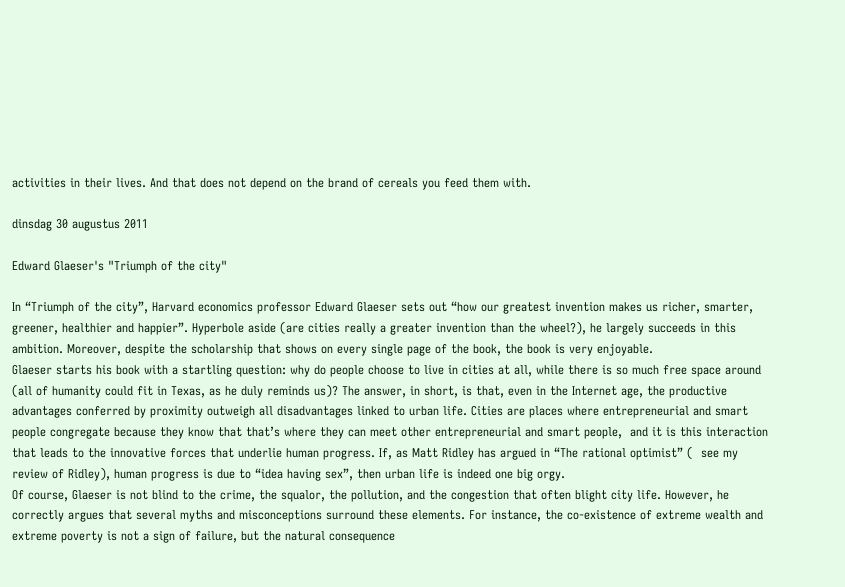activities in their lives. And that does not depend on the brand of cereals you feed them with.

dinsdag 30 augustus 2011

Edward Glaeser's "Triumph of the city"

In “Triumph of the city”, Harvard economics professor Edward Glaeser sets out “how our greatest invention makes us richer, smarter, greener, healthier and happier”. Hyperbole aside (are cities really a greater invention than the wheel?), he largely succeeds in this ambition. Moreover, despite the scholarship that shows on every single page of the book, the book is very enjoyable.
Glaeser starts his book with a startling question: why do people choose to live in cities at all, while there is so much free space around (all of humanity could fit in Texas, as he duly reminds us)? The answer, in short, is that, even in the Internet age, the productive advantages conferred by proximity outweigh all disadvantages linked to urban life. Cities are places where entrepreneurial and smart people congregate because they know that that’s where they can meet other entrepreneurial and smart people,  and it is this interaction that leads to the innovative forces that underlie human progress. If, as Matt Ridley has argued in “The rational optimist” (  see my review of Ridley), human progress is due to “idea having sex”, then urban life is indeed one big orgy.
Of course, Glaeser is not blind to the crime, the squalor, the pollution, and the congestion that often blight city life. However, he correctly argues that several myths and misconceptions surround these elements. For instance, the co-existence of extreme wealth and extreme poverty is not a sign of failure, but the natural consequence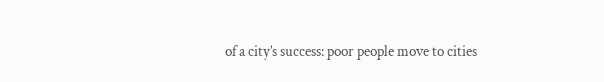of a city’s success: poor people move to cities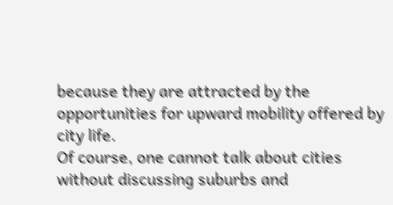because they are attracted by the opportunities for upward mobility offered by city life.
Of course, one cannot talk about cities without discussing suburbs and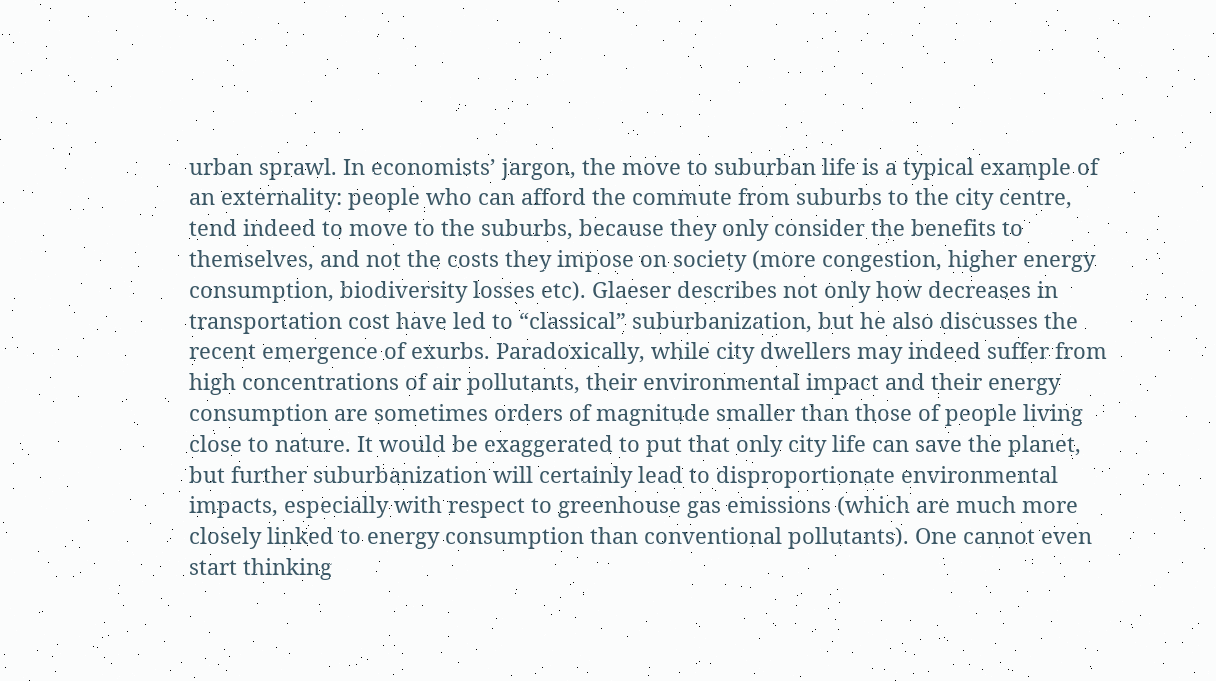urban sprawl. In economists’ jargon, the move to suburban life is a typical example of an externality: people who can afford the commute from suburbs to the city centre, tend indeed to move to the suburbs, because they only consider the benefits to themselves, and not the costs they impose on society (more congestion, higher energy consumption, biodiversity losses etc). Glaeser describes not only how decreases in transportation cost have led to “classical” suburbanization, but he also discusses the recent emergence of exurbs. Paradoxically, while city dwellers may indeed suffer from high concentrations of air pollutants, their environmental impact and their energy consumption are sometimes orders of magnitude smaller than those of people living close to nature. It would be exaggerated to put that only city life can save the planet, but further suburbanization will certainly lead to disproportionate environmental impacts, especially with respect to greenhouse gas emissions (which are much more closely linked to energy consumption than conventional pollutants). One cannot even start thinking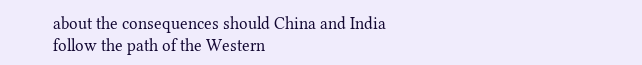about the consequences should China and India follow the path of the Western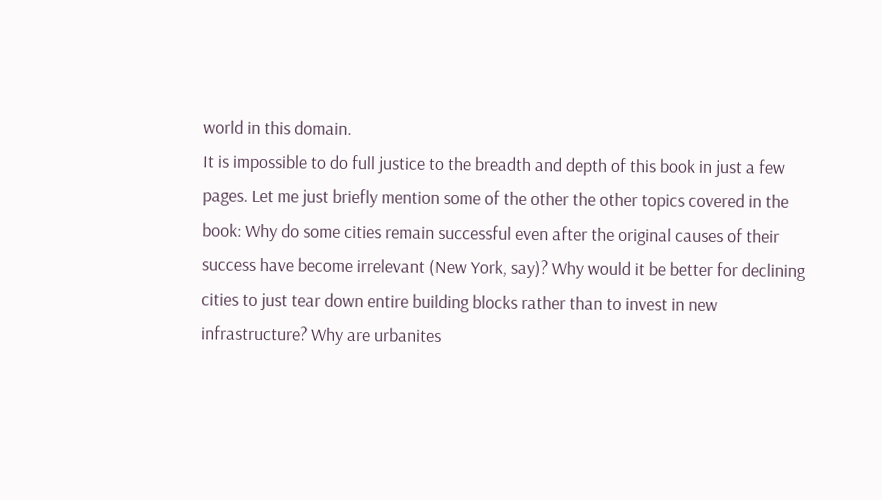world in this domain.
It is impossible to do full justice to the breadth and depth of this book in just a few pages. Let me just briefly mention some of the other the other topics covered in the book: Why do some cities remain successful even after the original causes of their success have become irrelevant (New York, say)? Why would it be better for declining cities to just tear down entire building blocks rather than to invest in new infrastructure? Why are urbanites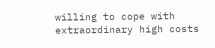willing to cope with extraordinary high costs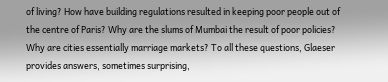of living? How have building regulations resulted in keeping poor people out of the centre of Paris? Why are the slums of Mumbai the result of poor policies? Why are cities essentially marriage markets? To all these questions, Glaeser provides answers, sometimes surprising,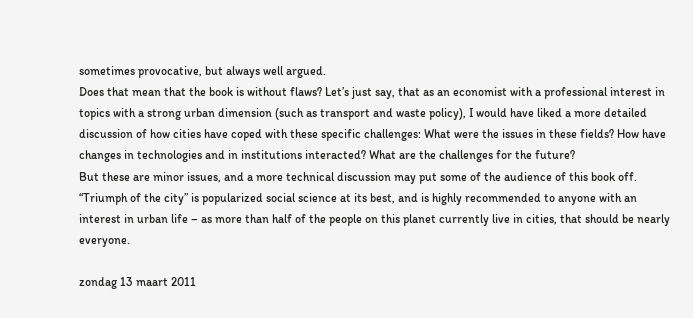sometimes provocative, but always well argued.
Does that mean that the book is without flaws? Let’s just say, that as an economist with a professional interest in topics with a strong urban dimension (such as transport and waste policy), I would have liked a more detailed discussion of how cities have coped with these specific challenges: What were the issues in these fields? How have changes in technologies and in institutions interacted? What are the challenges for the future?
But these are minor issues, and a more technical discussion may put some of the audience of this book off.
“Triumph of the city” is popularized social science at its best, and is highly recommended to anyone with an interest in urban life – as more than half of the people on this planet currently live in cities, that should be nearly everyone.

zondag 13 maart 2011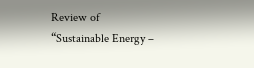Review of “Sustainable Energy –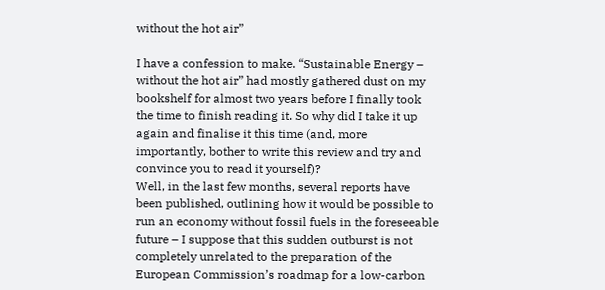without the hot air”

I have a confession to make. “Sustainable Energy – without the hot air” had mostly gathered dust on my bookshelf for almost two years before I finally took the time to finish reading it. So why did I take it up again and finalise it this time (and, more importantly, bother to write this review and try and convince you to read it yourself)?
Well, in the last few months, several reports have been published, outlining how it would be possible to run an economy without fossil fuels in the foreseeable future – I suppose that this sudden outburst is not completely unrelated to the preparation of the European Commission’s roadmap for a low-carbon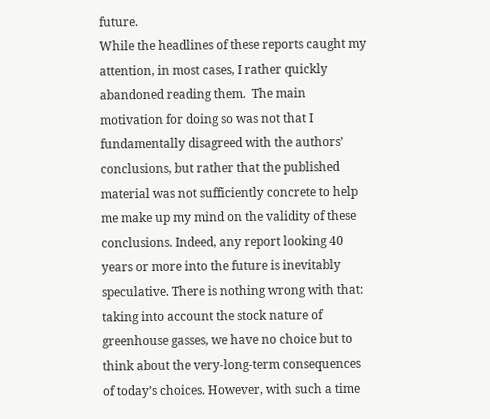future.
While the headlines of these reports caught my attention, in most cases, I rather quickly abandoned reading them.  The main motivation for doing so was not that I fundamentally disagreed with the authors’ conclusions, but rather that the published material was not sufficiently concrete to help me make up my mind on the validity of these conclusions. Indeed, any report looking 40 years or more into the future is inevitably speculative. There is nothing wrong with that: taking into account the stock nature of greenhouse gasses, we have no choice but to think about the very-long-term consequences of today’s choices. However, with such a time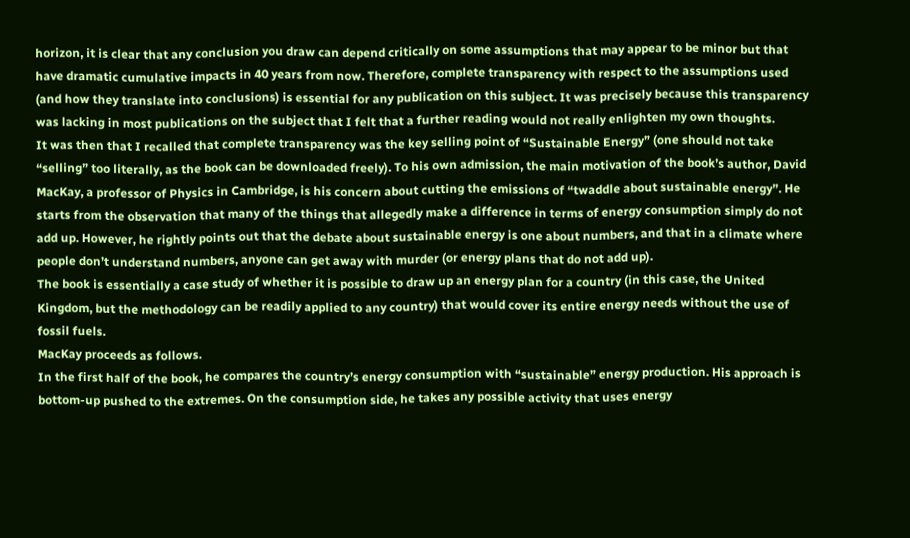horizon, it is clear that any conclusion you draw can depend critically on some assumptions that may appear to be minor but that have dramatic cumulative impacts in 40 years from now. Therefore, complete transparency with respect to the assumptions used (and how they translate into conclusions) is essential for any publication on this subject. It was precisely because this transparency was lacking in most publications on the subject that I felt that a further reading would not really enlighten my own thoughts.
It was then that I recalled that complete transparency was the key selling point of “Sustainable Energy” (one should not take “selling” too literally, as the book can be downloaded freely). To his own admission, the main motivation of the book’s author, David MacKay, a professor of Physics in Cambridge, is his concern about cutting the emissions of “twaddle about sustainable energy”. He starts from the observation that many of the things that allegedly make a difference in terms of energy consumption simply do not add up. However, he rightly points out that the debate about sustainable energy is one about numbers, and that in a climate where people don’t understand numbers, anyone can get away with murder (or energy plans that do not add up).
The book is essentially a case study of whether it is possible to draw up an energy plan for a country (in this case, the United Kingdom, but the methodology can be readily applied to any country) that would cover its entire energy needs without the use of fossil fuels.
MacKay proceeds as follows.
In the first half of the book, he compares the country’s energy consumption with “sustainable” energy production. His approach is bottom-up pushed to the extremes. On the consumption side, he takes any possible activity that uses energy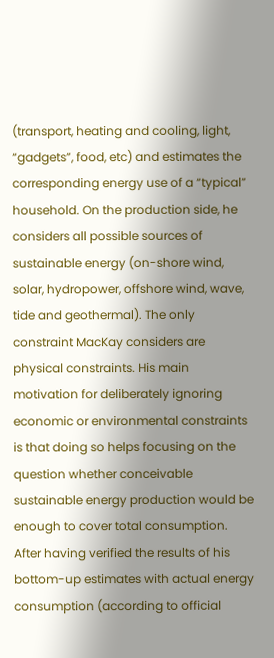(transport, heating and cooling, light, “gadgets”, food, etc) and estimates the corresponding energy use of a “typical” household. On the production side, he considers all possible sources of sustainable energy (on-shore wind, solar, hydropower, offshore wind, wave, tide and geothermal). The only constraint MacKay considers are physical constraints. His main motivation for deliberately ignoring economic or environmental constraints is that doing so helps focusing on the question whether conceivable sustainable energy production would be enough to cover total consumption.
After having verified the results of his bottom-up estimates with actual energy consumption (according to official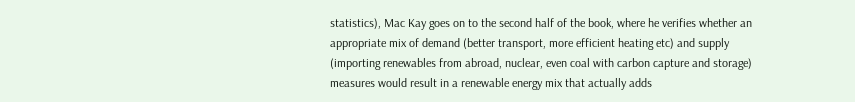statistics), Mac Kay goes on to the second half of the book, where he verifies whether an appropriate mix of demand (better transport, more efficient heating etc) and supply (importing renewables from abroad, nuclear, even coal with carbon capture and storage) measures would result in a renewable energy mix that actually adds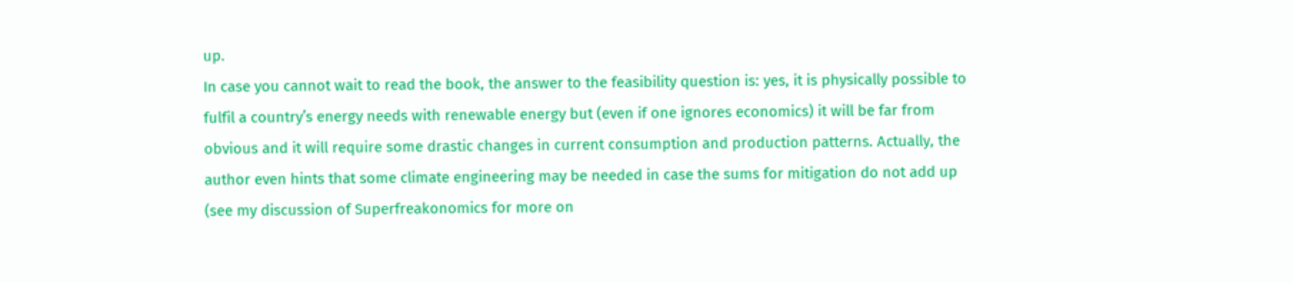up.
In case you cannot wait to read the book, the answer to the feasibility question is: yes, it is physically possible to fulfil a country’s energy needs with renewable energy but (even if one ignores economics) it will be far from obvious and it will require some drastic changes in current consumption and production patterns. Actually, the author even hints that some climate engineering may be needed in case the sums for mitigation do not add up (see my discussion of Superfreakonomics for more on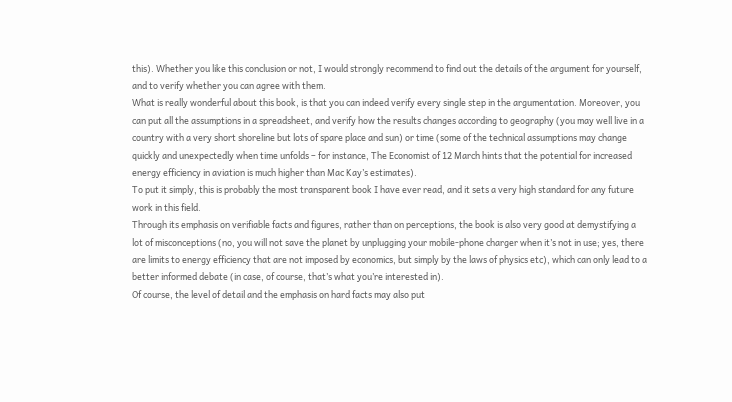this). Whether you like this conclusion or not, I would strongly recommend to find out the details of the argument for yourself, and to verify whether you can agree with them.
What is really wonderful about this book, is that you can indeed verify every single step in the argumentation. Moreover, you can put all the assumptions in a spreadsheet, and verify how the results changes according to geography (you may well live in a country with a very short shoreline but lots of spare place and sun) or time (some of the technical assumptions may change quickly and unexpectedly when time unfolds – for instance, The Economist of 12 March hints that the potential for increased energy efficiency in aviation is much higher than Mac Kay’s estimates).
To put it simply, this is probably the most transparent book I have ever read, and it sets a very high standard for any future work in this field.
Through its emphasis on verifiable facts and figures, rather than on perceptions, the book is also very good at demystifying a lot of misconceptions (no, you will not save the planet by unplugging your mobile-phone charger when it’s not in use; yes, there are limits to energy efficiency that are not imposed by economics, but simply by the laws of physics etc), which can only lead to a better informed debate (in case, of course, that’s what you’re interested in).
Of course, the level of detail and the emphasis on hard facts may also put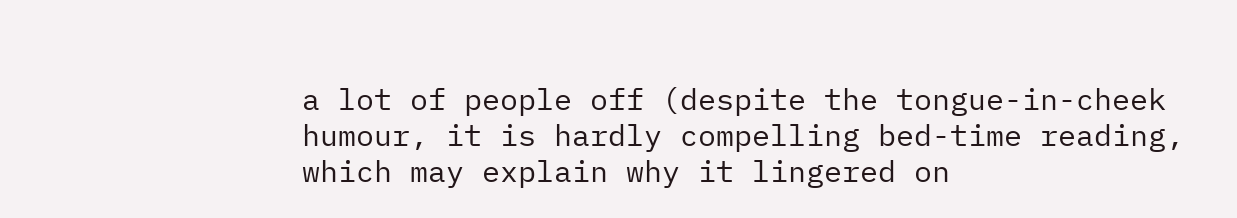a lot of people off (despite the tongue-in-cheek humour, it is hardly compelling bed-time reading, which may explain why it lingered on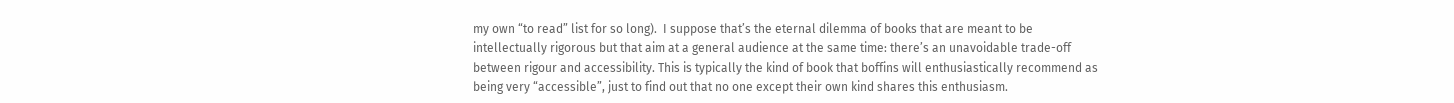my own “to read” list for so long).  I suppose that’s the eternal dilemma of books that are meant to be intellectually rigorous but that aim at a general audience at the same time: there’s an unavoidable trade-off between rigour and accessibility. This is typically the kind of book that boffins will enthusiastically recommend as being very “accessible”, just to find out that no one except their own kind shares this enthusiasm.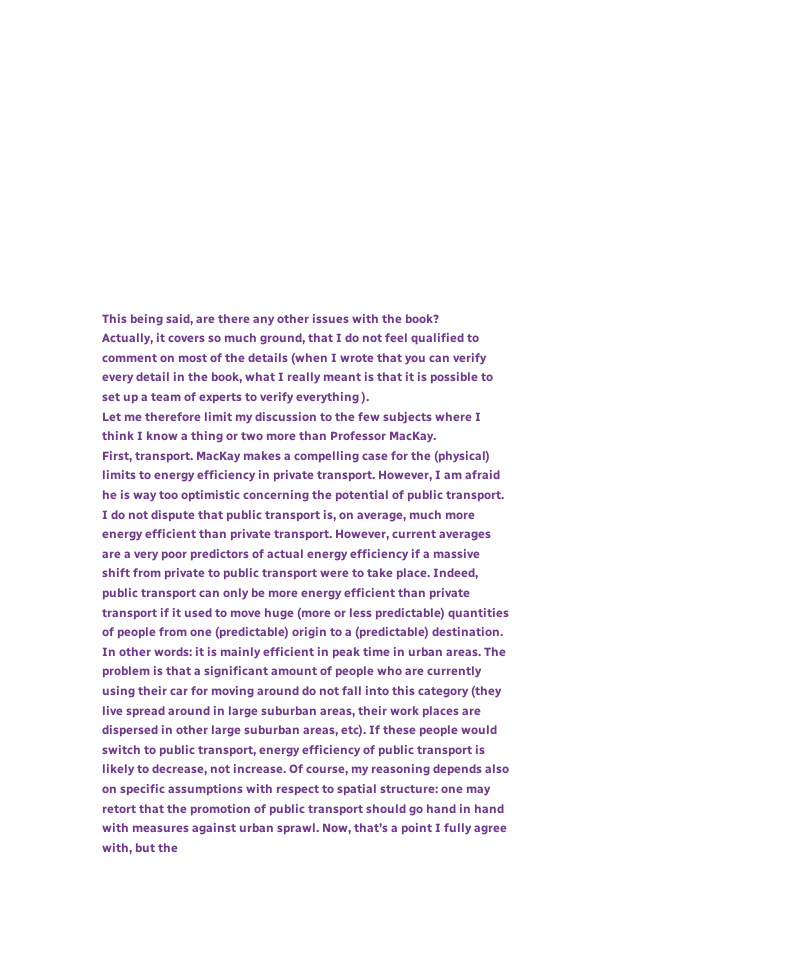This being said, are there any other issues with the book?
Actually, it covers so much ground, that I do not feel qualified to comment on most of the details (when I wrote that you can verify every detail in the book, what I really meant is that it is possible to set up a team of experts to verify everything ).
Let me therefore limit my discussion to the few subjects where I think I know a thing or two more than Professor MacKay.
First, transport. MacKay makes a compelling case for the (physical) limits to energy efficiency in private transport. However, I am afraid he is way too optimistic concerning the potential of public transport. I do not dispute that public transport is, on average, much more energy efficient than private transport. However, current averages are a very poor predictors of actual energy efficiency if a massive shift from private to public transport were to take place. Indeed, public transport can only be more energy efficient than private transport if it used to move huge (more or less predictable) quantities of people from one (predictable) origin to a (predictable) destination. In other words: it is mainly efficient in peak time in urban areas. The problem is that a significant amount of people who are currently using their car for moving around do not fall into this category (they live spread around in large suburban areas, their work places are dispersed in other large suburban areas, etc). If these people would switch to public transport, energy efficiency of public transport is likely to decrease, not increase. Of course, my reasoning depends also on specific assumptions with respect to spatial structure: one may retort that the promotion of public transport should go hand in hand with measures against urban sprawl. Now, that’s a point I fully agree with, but the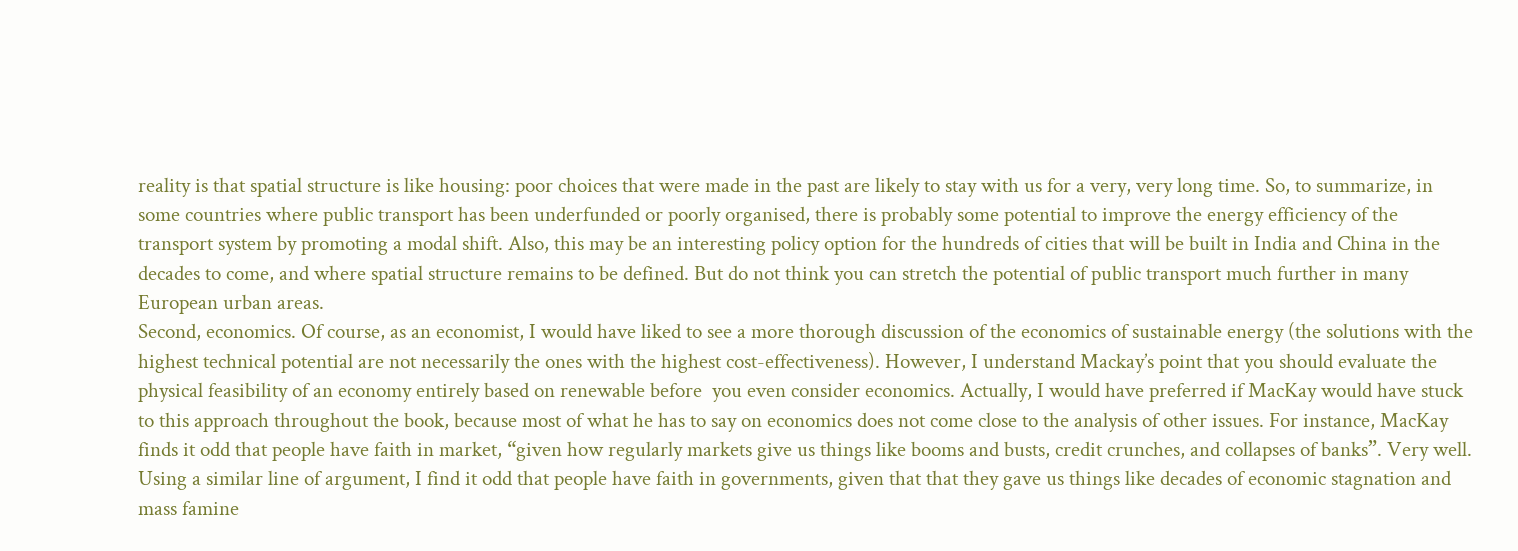reality is that spatial structure is like housing: poor choices that were made in the past are likely to stay with us for a very, very long time. So, to summarize, in some countries where public transport has been underfunded or poorly organised, there is probably some potential to improve the energy efficiency of the transport system by promoting a modal shift. Also, this may be an interesting policy option for the hundreds of cities that will be built in India and China in the decades to come, and where spatial structure remains to be defined. But do not think you can stretch the potential of public transport much further in many European urban areas.
Second, economics. Of course, as an economist, I would have liked to see a more thorough discussion of the economics of sustainable energy (the solutions with the highest technical potential are not necessarily the ones with the highest cost-effectiveness). However, I understand Mackay’s point that you should evaluate the physical feasibility of an economy entirely based on renewable before  you even consider economics. Actually, I would have preferred if MacKay would have stuck to this approach throughout the book, because most of what he has to say on economics does not come close to the analysis of other issues. For instance, MacKay finds it odd that people have faith in market, “given how regularly markets give us things like booms and busts, credit crunches, and collapses of banks”. Very well. Using a similar line of argument, I find it odd that people have faith in governments, given that that they gave us things like decades of economic stagnation and mass famine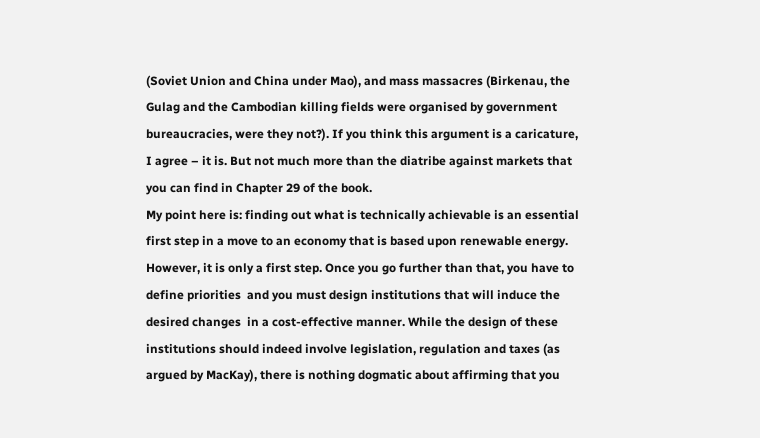(Soviet Union and China under Mao), and mass massacres (Birkenau, the Gulag and the Cambodian killing fields were organised by government bureaucracies, were they not?). If you think this argument is a caricature, I agree – it is. But not much more than the diatribe against markets that you can find in Chapter 29 of the book.
My point here is: finding out what is technically achievable is an essential first step in a move to an economy that is based upon renewable energy. However, it is only a first step. Once you go further than that, you have to define priorities  and you must design institutions that will induce the desired changes  in a cost-effective manner. While the design of these institutions should indeed involve legislation, regulation and taxes (as argued by MacKay), there is nothing dogmatic about affirming that you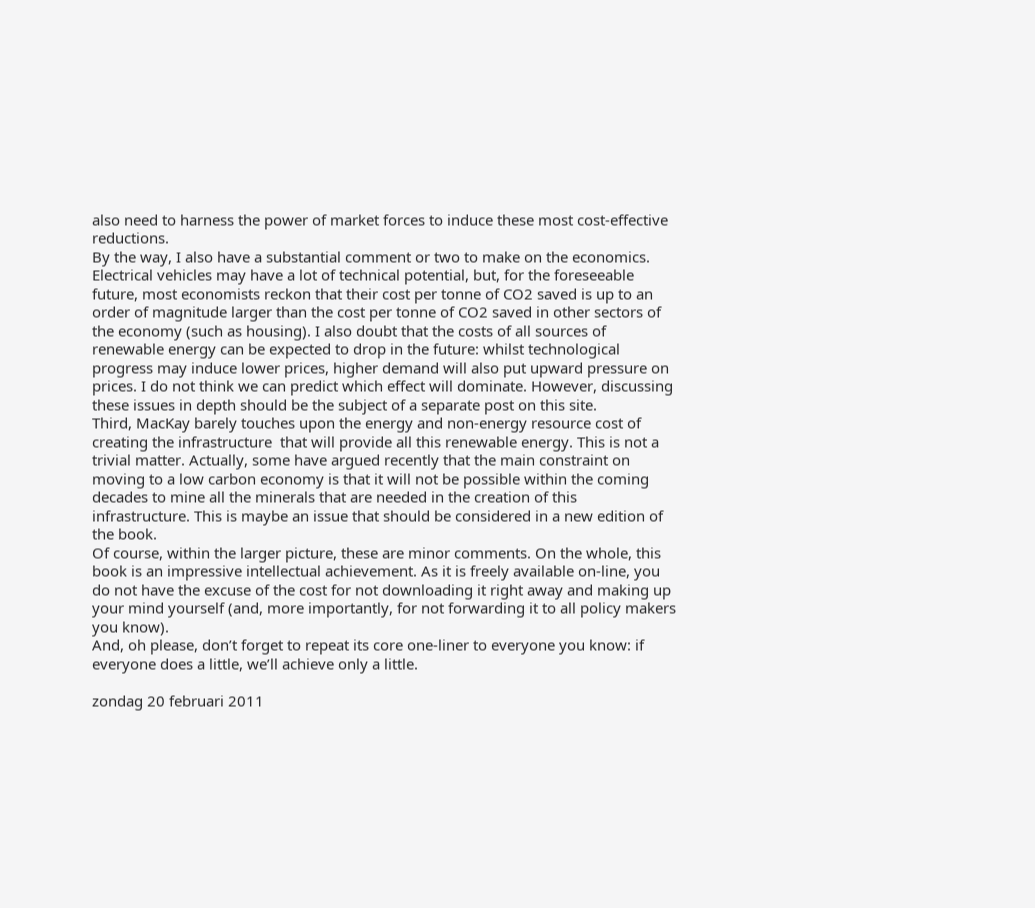also need to harness the power of market forces to induce these most cost-effective reductions.
By the way, I also have a substantial comment or two to make on the economics. Electrical vehicles may have a lot of technical potential, but, for the foreseeable future, most economists reckon that their cost per tonne of CO2 saved is up to an order of magnitude larger than the cost per tonne of CO2 saved in other sectors of the economy (such as housing). I also doubt that the costs of all sources of renewable energy can be expected to drop in the future: whilst technological progress may induce lower prices, higher demand will also put upward pressure on prices. I do not think we can predict which effect will dominate. However, discussing these issues in depth should be the subject of a separate post on this site.
Third, MacKay barely touches upon the energy and non-energy resource cost of creating the infrastructure  that will provide all this renewable energy. This is not a trivial matter. Actually, some have argued recently that the main constraint on moving to a low carbon economy is that it will not be possible within the coming decades to mine all the minerals that are needed in the creation of this infrastructure. This is maybe an issue that should be considered in a new edition of the book.
Of course, within the larger picture, these are minor comments. On the whole, this book is an impressive intellectual achievement. As it is freely available on-line, you do not have the excuse of the cost for not downloading it right away and making up your mind yourself (and, more importantly, for not forwarding it to all policy makers you know).
And, oh please, don’t forget to repeat its core one-liner to everyone you know: if everyone does a little, we’ll achieve only a little.

zondag 20 februari 2011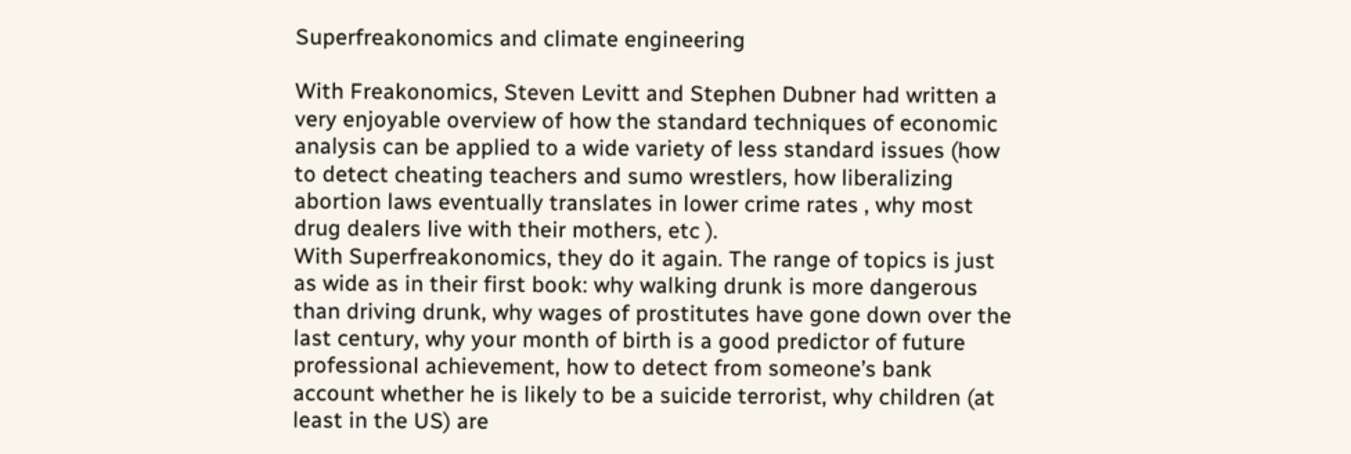Superfreakonomics and climate engineering

With Freakonomics, Steven Levitt and Stephen Dubner had written a very enjoyable overview of how the standard techniques of economic analysis can be applied to a wide variety of less standard issues (how to detect cheating teachers and sumo wrestlers, how liberalizing abortion laws eventually translates in lower crime rates , why most drug dealers live with their mothers, etc ).
With Superfreakonomics, they do it again. The range of topics is just as wide as in their first book: why walking drunk is more dangerous than driving drunk, why wages of prostitutes have gone down over the last century, why your month of birth is a good predictor of future professional achievement, how to detect from someone’s bank account whether he is likely to be a suicide terrorist, why children (at least in the US) are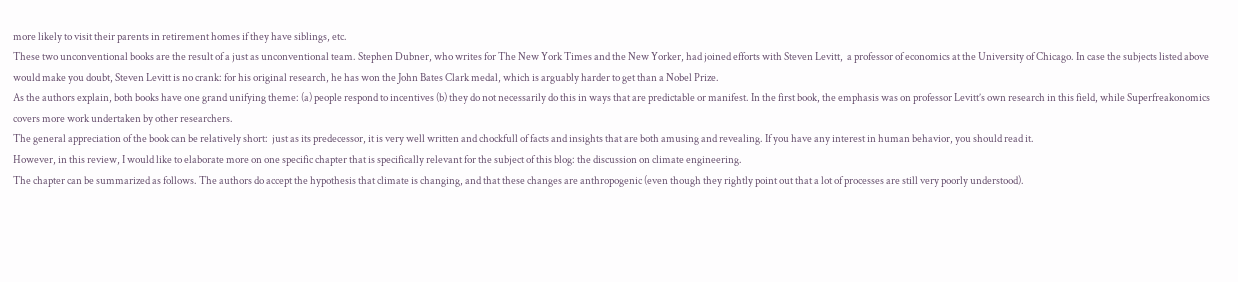more likely to visit their parents in retirement homes if they have siblings, etc.
These two unconventional books are the result of a just as unconventional team. Stephen Dubner, who writes for The New York Times and the New Yorker, had joined efforts with Steven Levitt,  a professor of economics at the University of Chicago. In case the subjects listed above would make you doubt, Steven Levitt is no crank: for his original research, he has won the John Bates Clark medal, which is arguably harder to get than a Nobel Prize.
As the authors explain, both books have one grand unifying theme: (a) people respond to incentives (b) they do not necessarily do this in ways that are predictable or manifest. In the first book, the emphasis was on professor Levitt’s own research in this field, while Superfreakonomics  covers more work undertaken by other researchers.
The general appreciation of the book can be relatively short:  just as its predecessor, it is very well written and chockfull of facts and insights that are both amusing and revealing. If you have any interest in human behavior, you should read it.
However, in this review, I would like to elaborate more on one specific chapter that is specifically relevant for the subject of this blog: the discussion on climate engineering.
The chapter can be summarized as follows. The authors do accept the hypothesis that climate is changing, and that these changes are anthropogenic (even though they rightly point out that a lot of processes are still very poorly understood).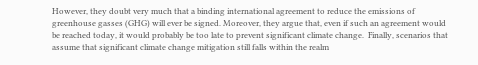However, they doubt very much that a binding international agreement to reduce the emissions of greenhouse gasses (GHG) will ever be signed. Moreover, they argue that, even if such an agreement would be reached today, it would probably be too late to prevent significant climate change.  Finally, scenarios that assume that significant climate change mitigation still falls within the realm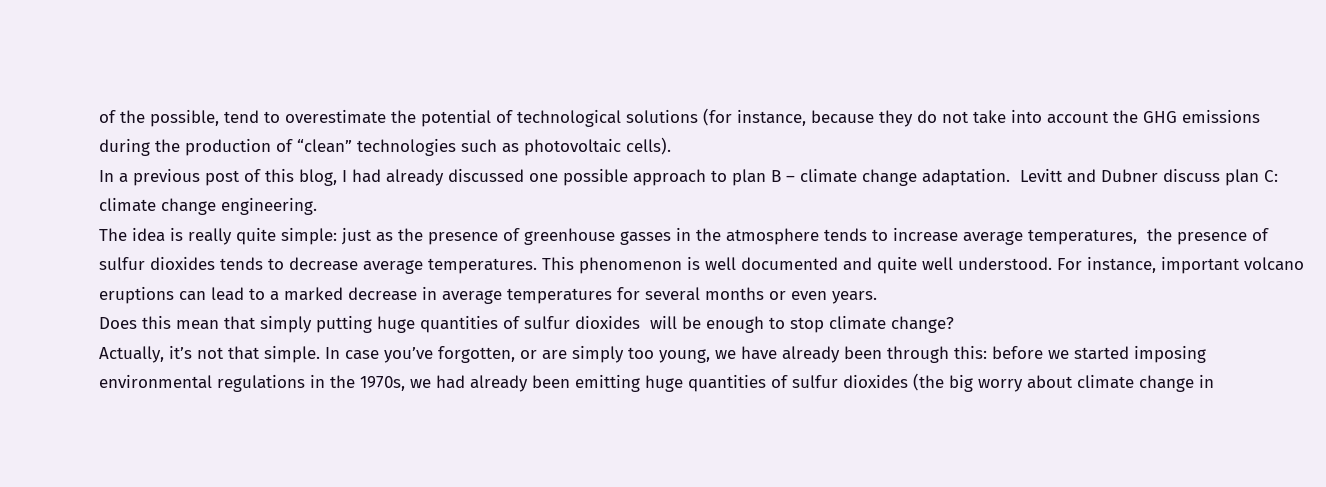of the possible, tend to overestimate the potential of technological solutions (for instance, because they do not take into account the GHG emissions during the production of “clean” technologies such as photovoltaic cells).
In a previous post of this blog, I had already discussed one possible approach to plan B – climate change adaptation.  Levitt and Dubner discuss plan C: climate change engineering.
The idea is really quite simple: just as the presence of greenhouse gasses in the atmosphere tends to increase average temperatures,  the presence of sulfur dioxides tends to decrease average temperatures. This phenomenon is well documented and quite well understood. For instance, important volcano eruptions can lead to a marked decrease in average temperatures for several months or even years.
Does this mean that simply putting huge quantities of sulfur dioxides  will be enough to stop climate change?
Actually, it’s not that simple. In case you’ve forgotten, or are simply too young, we have already been through this: before we started imposing environmental regulations in the 1970s, we had already been emitting huge quantities of sulfur dioxides (the big worry about climate change in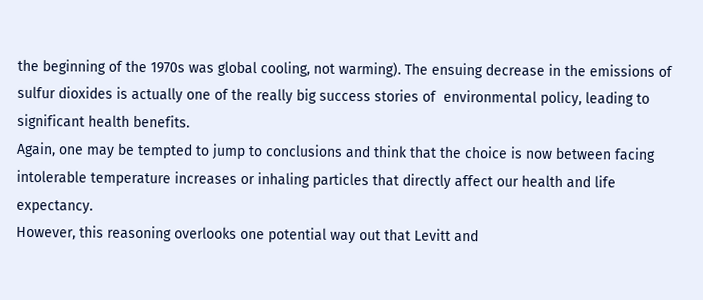the beginning of the 1970s was global cooling, not warming). The ensuing decrease in the emissions of sulfur dioxides is actually one of the really big success stories of  environmental policy, leading to significant health benefits.
Again, one may be tempted to jump to conclusions and think that the choice is now between facing intolerable temperature increases or inhaling particles that directly affect our health and life expectancy.
However, this reasoning overlooks one potential way out that Levitt and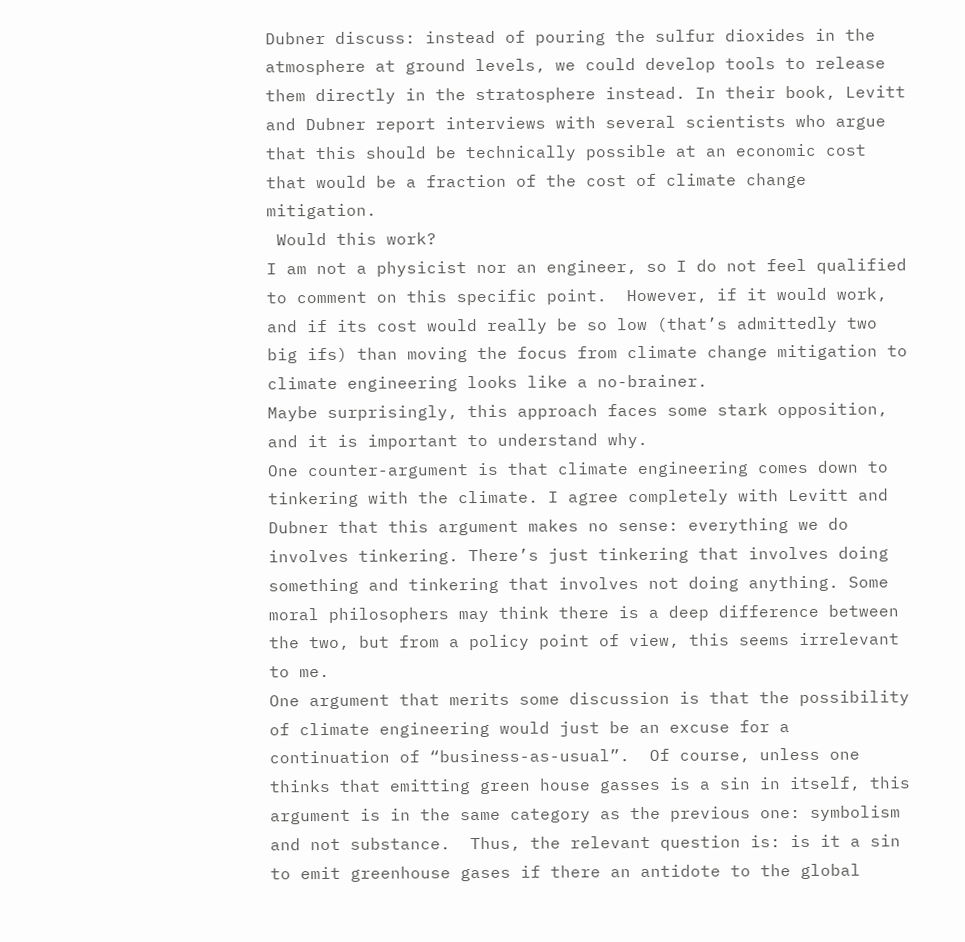Dubner discuss: instead of pouring the sulfur dioxides in the atmosphere at ground levels, we could develop tools to release them directly in the stratosphere instead. In their book, Levitt and Dubner report interviews with several scientists who argue that this should be technically possible at an economic cost that would be a fraction of the cost of climate change mitigation.
 Would this work?
I am not a physicist nor an engineer, so I do not feel qualified to comment on this specific point.  However, if it would work, and if its cost would really be so low (that’s admittedly two big ifs) than moving the focus from climate change mitigation to climate engineering looks like a no-brainer.
Maybe surprisingly, this approach faces some stark opposition, and it is important to understand why.
One counter-argument is that climate engineering comes down to tinkering with the climate. I agree completely with Levitt and Dubner that this argument makes no sense: everything we do involves tinkering. There’s just tinkering that involves doing something and tinkering that involves not doing anything. Some moral philosophers may think there is a deep difference between the two, but from a policy point of view, this seems irrelevant to me.
One argument that merits some discussion is that the possibility of climate engineering would just be an excuse for a continuation of “business-as-usual”.  Of course, unless one thinks that emitting green house gasses is a sin in itself, this argument is in the same category as the previous one: symbolism and not substance.  Thus, the relevant question is: is it a sin to emit greenhouse gases if there an antidote to the global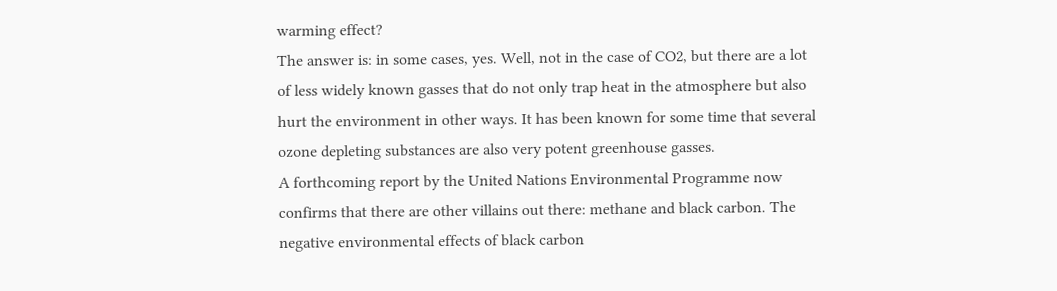warming effect?
The answer is: in some cases, yes. Well, not in the case of CO2, but there are a lot of less widely known gasses that do not only trap heat in the atmosphere but also hurt the environment in other ways. It has been known for some time that several ozone depleting substances are also very potent greenhouse gasses.
A forthcoming report by the United Nations Environmental Programme now confirms that there are other villains out there: methane and black carbon. The negative environmental effects of black carbon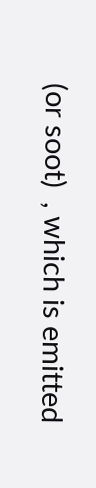(or soot)  , which is emitted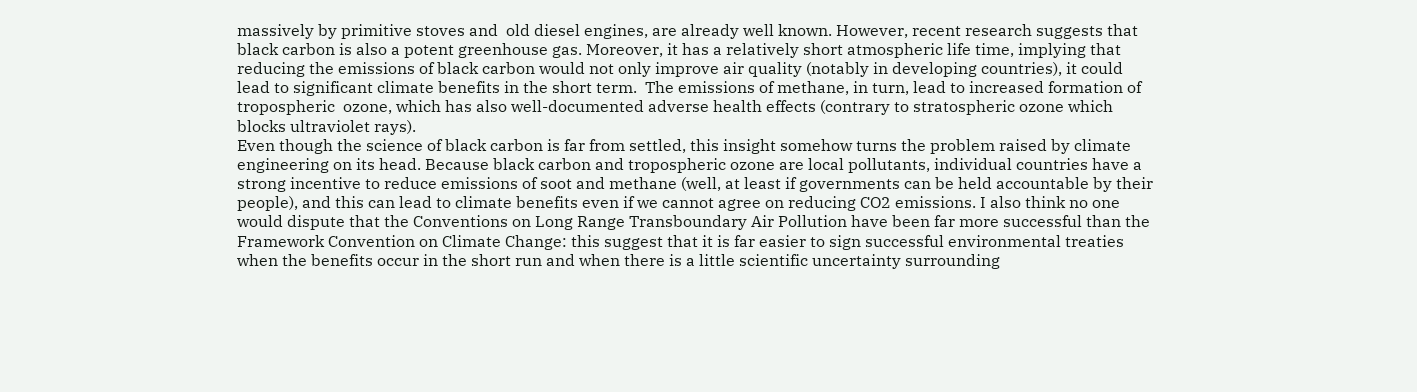massively by primitive stoves and  old diesel engines, are already well known. However, recent research suggests that black carbon is also a potent greenhouse gas. Moreover, it has a relatively short atmospheric life time, implying that  reducing the emissions of black carbon would not only improve air quality (notably in developing countries), it could lead to significant climate benefits in the short term.  The emissions of methane, in turn, lead to increased formation of tropospheric  ozone, which has also well-documented adverse health effects (contrary to stratospheric ozone which blocks ultraviolet rays).
Even though the science of black carbon is far from settled, this insight somehow turns the problem raised by climate engineering on its head. Because black carbon and tropospheric ozone are local pollutants, individual countries have a strong incentive to reduce emissions of soot and methane (well, at least if governments can be held accountable by their people), and this can lead to climate benefits even if we cannot agree on reducing CO2 emissions. I also think no one would dispute that the Conventions on Long Range Transboundary Air Pollution have been far more successful than the Framework Convention on Climate Change: this suggest that it is far easier to sign successful environmental treaties when the benefits occur in the short run and when there is a little scientific uncertainty surrounding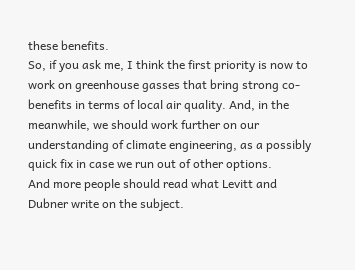these benefits.
So, if you ask me, I think the first priority is now to work on greenhouse gasses that bring strong co-benefits in terms of local air quality. And, in the meanwhile, we should work further on our understanding of climate engineering, as a possibly quick fix in case we run out of other options.
And more people should read what Levitt and Dubner write on the subject.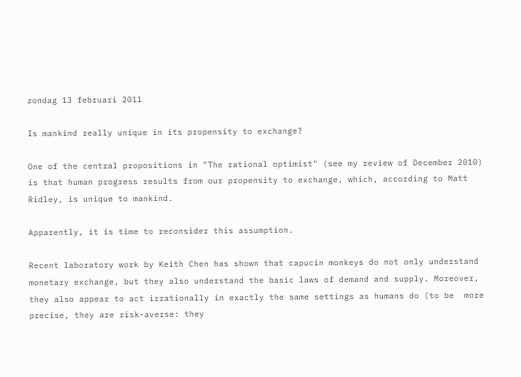zondag 13 februari 2011

Is mankind really unique in its propensity to exchange?

One of the central propositions in "The rational optimist" (see my review of December 2010) is that human progress results from our propensity to exchange, which, according to Matt Ridley, is unique to mankind.

Apparently, it is time to reconsider this assumption.

Recent laboratory work by Keith Chen has shown that capucin monkeys do not only understand monetary exchange, but they also understand the basic laws of demand and supply. Moreover, they also appear to act irrationally in exactly the same settings as humans do (to be  more precise, they are risk-averse: they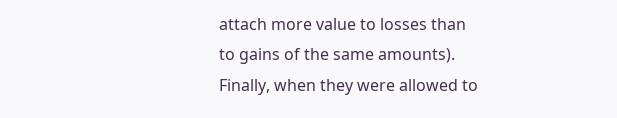attach more value to losses than to gains of the same amounts). Finally, when they were allowed to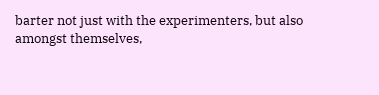barter not just with the experimenters, but also amongst themselves,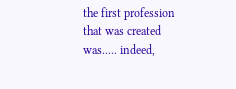the first profession that was created was..... indeed,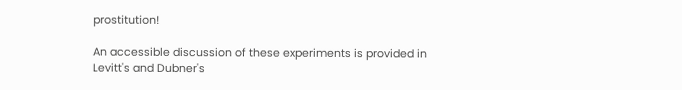prostitution!

An accessible discussion of these experiments is provided in Levitt's and Dubner's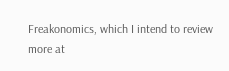Freakonomics, which I intend to review more at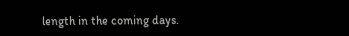length in the coming days.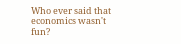Who ever said that economics wasn't fun?